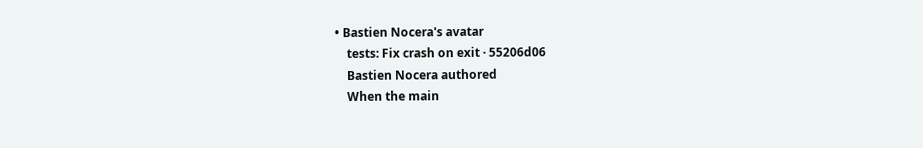• Bastien Nocera's avatar
    tests: Fix crash on exit · 55206d06
    Bastien Nocera authored
    When the main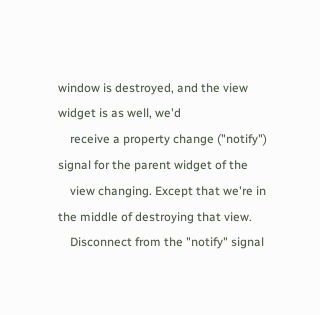window is destroyed, and the view widget is as well, we'd
    receive a property change ("notify") signal for the parent widget of the
    view changing. Except that we're in the middle of destroying that view.
    Disconnect from the "notify" signal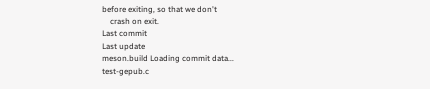before exiting, so that we don't
    crash on exit.
Last commit
Last update
meson.build Loading commit data...
test-gepub.c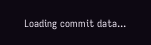Loading commit data...